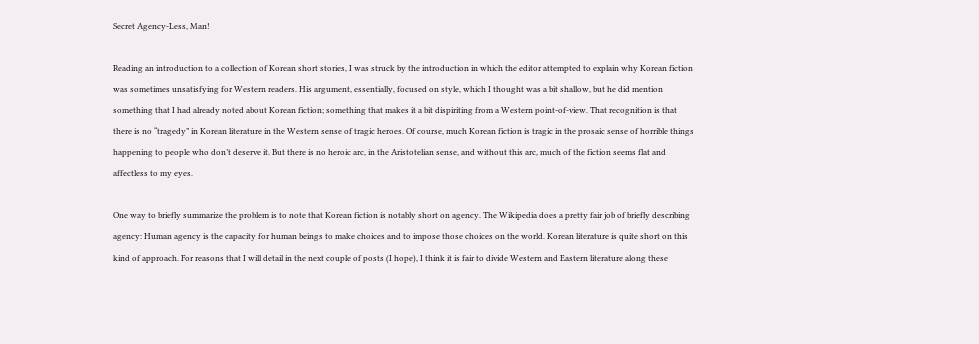Secret Agency-Less, Man!

Reading an introduction to a collection of Korean short stories, I was struck by the introduction in which the editor attempted to explain why Korean fiction was sometimes unsatisfying for Western readers. His argument, essentially, focused on style, which I thought was a bit shallow, but he did mention something that I had already noted about Korean fiction; something that makes it a bit dispiriting from a Western point-of-view. That recognition is that there is no “tragedy” in Korean literature in the Western sense of tragic heroes. Of course, much Korean fiction is tragic in the prosaic sense of horrible things happening to people who don’t deserve it. But there is no heroic arc, in the Aristotelian sense, and without this arc, much of the fiction seems flat and affectless to my eyes.

One way to briefly summarize the problem is to note that Korean fiction is notably short on agency. The Wikipedia does a pretty fair job of briefly describing agency: Human agency is the capacity for human beings to make choices and to impose those choices on the world. Korean literature is quite short on this kind of approach. For reasons that I will detail in the next couple of posts (I hope), I think it is fair to divide Western and Eastern literature along these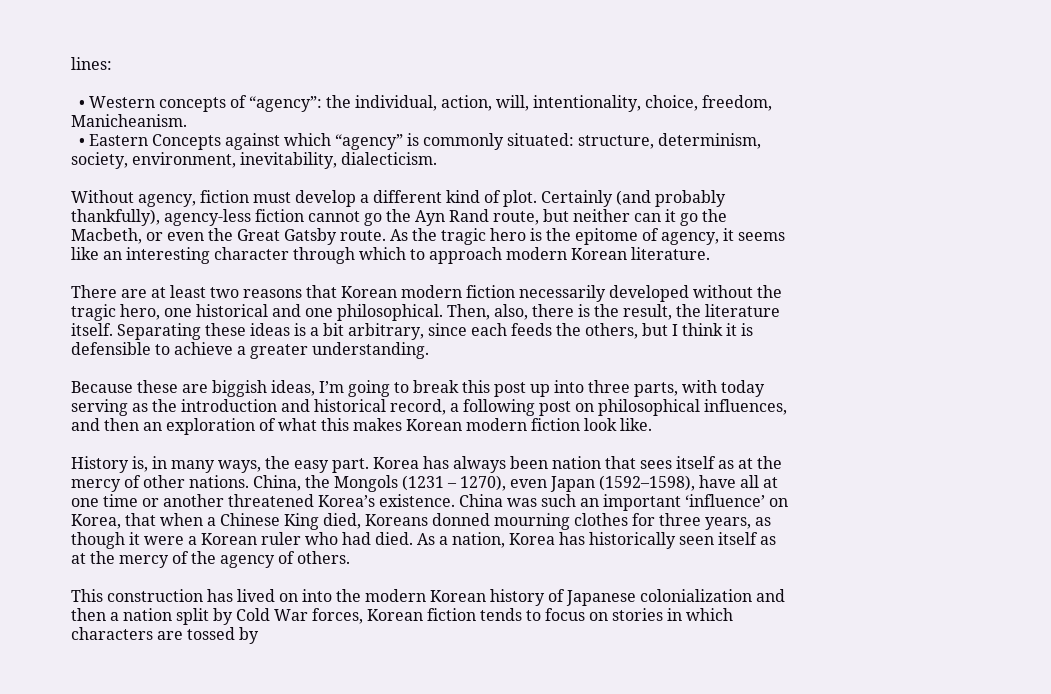lines:

  • Western concepts of “agency”: the individual, action, will, intentionality, choice, freedom, Manicheanism.
  • Eastern Concepts against which “agency” is commonly situated: structure, determinism, society, environment, inevitability, dialecticism.

Without agency, fiction must develop a different kind of plot. Certainly (and probably thankfully), agency-less fiction cannot go the Ayn Rand route, but neither can it go the Macbeth, or even the Great Gatsby route. As the tragic hero is the epitome of agency, it seems like an interesting character through which to approach modern Korean literature.

There are at least two reasons that Korean modern fiction necessarily developed without the tragic hero, one historical and one philosophical. Then, also, there is the result, the literature itself. Separating these ideas is a bit arbitrary, since each feeds the others, but I think it is defensible to achieve a greater understanding.

Because these are biggish ideas, I’m going to break this post up into three parts, with today serving as the introduction and historical record, a following post on philosophical influences, and then an exploration of what this makes Korean modern fiction look like.

History is, in many ways, the easy part. Korea has always been nation that sees itself as at the mercy of other nations. China, the Mongols (1231 – 1270), even Japan (1592–1598), have all at one time or another threatened Korea’s existence. China was such an important ‘influence’ on Korea, that when a Chinese King died, Koreans donned mourning clothes for three years, as though it were a Korean ruler who had died. As a nation, Korea has historically seen itself as at the mercy of the agency of others.

This construction has lived on into the modern Korean history of Japanese colonialization and then a nation split by Cold War forces, Korean fiction tends to focus on stories in which characters are tossed by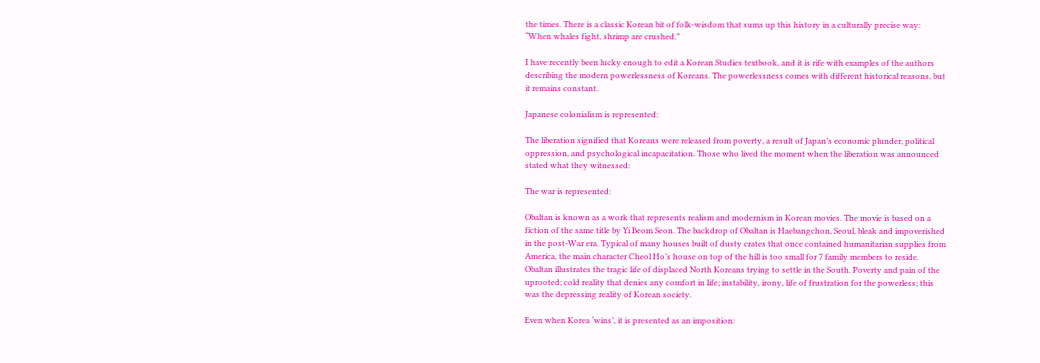the times. There is a classic Korean bit of folk-wisdom that sums up this history in a culturally precise way: “When whales fight, shrimp are crushed.”

I have recently been lucky enough to edit a Korean Studies textbook, and it is rife with examples of the authors describing the modern powerlessness of Koreans. The powerlessness comes with different historical reasons, but it remains constant.

Japanese colonialism is represented:

The liberation signified that Koreans were released from poverty, a result of Japan’s economic plunder, political oppression, and psychological incapacitation. Those who lived the moment when the liberation was announced stated what they witnessed:

The war is represented:

Obaltan is known as a work that represents realism and modernism in Korean movies. The movie is based on a fiction of the same title by Yi Beom Seon. The backdrop of Obaltan is Haebangchon, Seoul, bleak and impoverished in the post-War era. Typical of many houses built of dusty crates that once contained humanitarian supplies from America, the main character Cheol Ho’s house on top of the hill is too small for 7 family members to reside. Obaltan illustrates the tragic life of displaced North Koreans trying to settle in the South. Poverty and pain of the uprooted; cold reality that denies any comfort in life; instability, irony, life of frustration for the powerless; this was the depressing reality of Korean society.

Even when Korea ‘wins’, it is presented as an imposition: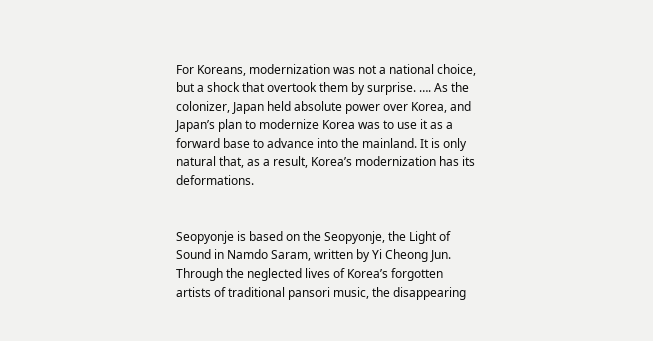For Koreans, modernization was not a national choice, but a shock that overtook them by surprise. …. As the colonizer, Japan held absolute power over Korea, and Japan’s plan to modernize Korea was to use it as a forward base to advance into the mainland. It is only natural that, as a result, Korea’s modernization has its deformations.


Seopyonje is based on the Seopyonje, the Light of Sound in Namdo Saram, written by Yi Cheong Jun. Through the neglected lives of Korea’s forgotten artists of traditional pansori music, the disappearing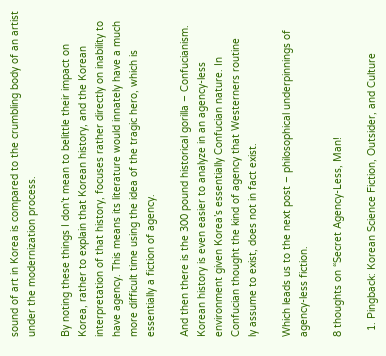sound of art in Korea is compared to the crumbling body of an artist under the modernization process.

By noting these things I don’t mean to belittle their impact on Korea, rather to explain that Korean history, and the Korean interpretation of that history, focuses rather directly on inability to have agency. This means its literature would innately have a much more difficult time using the idea of the tragic hero, which is essentially a fiction of agency.

And then there is the 300 pound historical gorilla – Confucianism. Korean history is even easier to analyze in an agency-less environment given Korea’s essentially Confucian nature. In Confucian thought the kind of agency that Westerners routine
ly assume to exist, does not in fact exist.

Which leads us to the next post – philosophical underpinnings of agency-less fiction.

8 thoughts on “Secret Agency-Less, Man!

  1. Pingback: Korean Science Fiction, Outsider, and Culture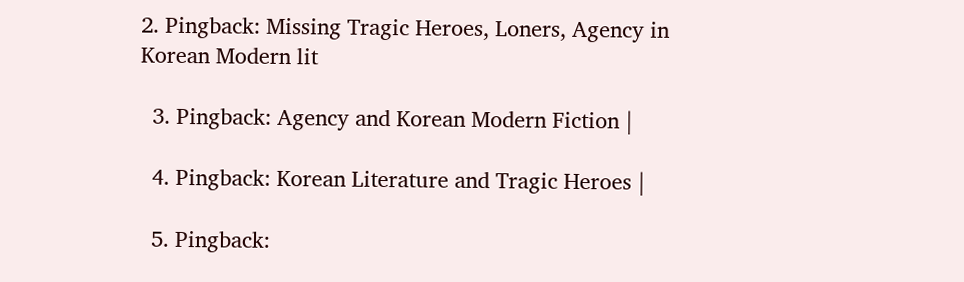2. Pingback: Missing Tragic Heroes, Loners, Agency in Korean Modern lit

  3. Pingback: Agency and Korean Modern Fiction |

  4. Pingback: Korean Literature and Tragic Heroes |

  5. Pingback: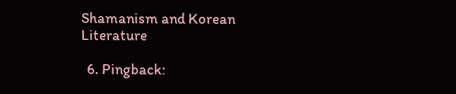Shamanism and Korean Literature

  6. Pingback: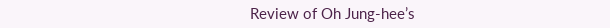Review of Oh Jung-hee’s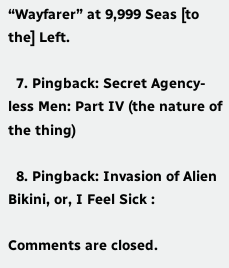“Wayfarer” at 9,999 Seas [to the] Left.

  7. Pingback: Secret Agency-less Men: Part IV (the nature of the thing)

  8. Pingback: Invasion of Alien Bikini, or, I Feel Sick :

Comments are closed.